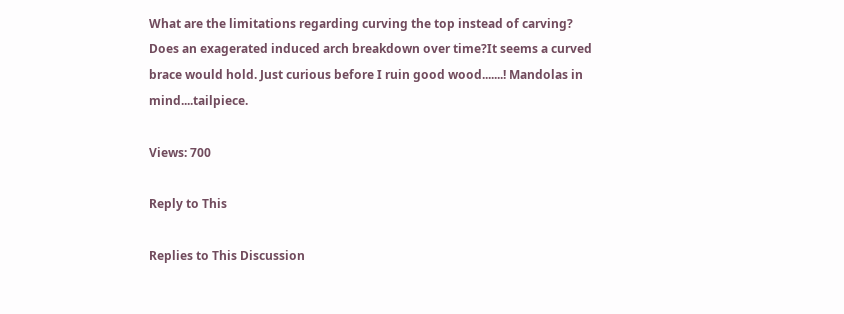What are the limitations regarding curving the top instead of carving? Does an exagerated induced arch breakdown over time?It seems a curved brace would hold. Just curious before I ruin good wood.......! Mandolas in mind....tailpiece.

Views: 700

Reply to This

Replies to This Discussion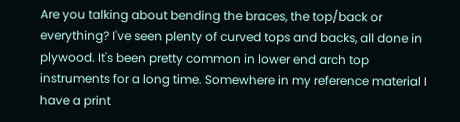Are you talking about bending the braces, the top/back or everything? I've seen plenty of curved tops and backs, all done in plywood. It's been pretty common in lower end arch top instruments for a long time. Somewhere in my reference material I have a print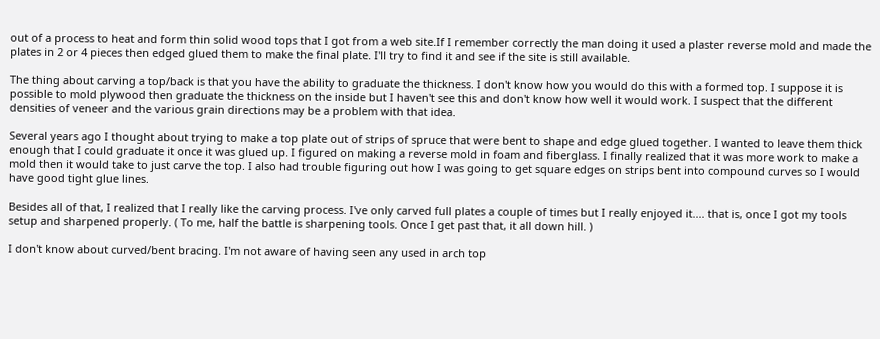out of a process to heat and form thin solid wood tops that I got from a web site.If I remember correctly the man doing it used a plaster reverse mold and made the plates in 2 or 4 pieces then edged glued them to make the final plate. I'll try to find it and see if the site is still available.

The thing about carving a top/back is that you have the ability to graduate the thickness. I don't know how you would do this with a formed top. I suppose it is possible to mold plywood then graduate the thickness on the inside but I haven't see this and don't know how well it would work. I suspect that the different densities of veneer and the various grain directions may be a problem with that idea.

Several years ago I thought about trying to make a top plate out of strips of spruce that were bent to shape and edge glued together. I wanted to leave them thick enough that I could graduate it once it was glued up. I figured on making a reverse mold in foam and fiberglass. I finally realized that it was more work to make a mold then it would take to just carve the top. I also had trouble figuring out how I was going to get square edges on strips bent into compound curves so I would have good tight glue lines.

Besides all of that, I realized that I really like the carving process. I've only carved full plates a couple of times but I really enjoyed it.... that is, once I got my tools setup and sharpened properly. ( To me, half the battle is sharpening tools. Once I get past that, it all down hill. )

I don't know about curved/bent bracing. I'm not aware of having seen any used in arch top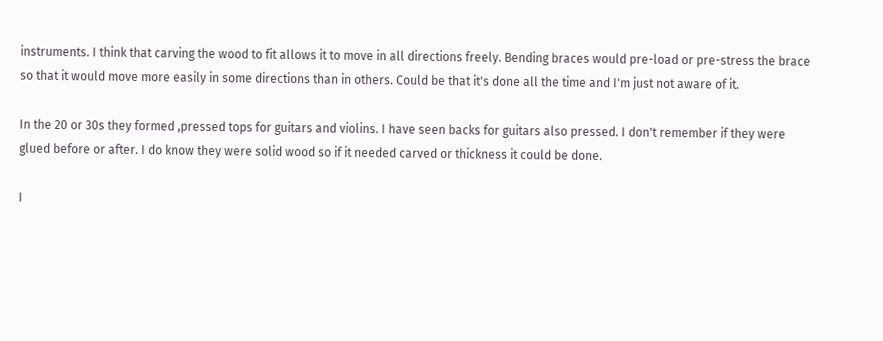instruments. I think that carving the wood to fit allows it to move in all directions freely. Bending braces would pre-load or pre-stress the brace so that it would move more easily in some directions than in others. Could be that it's done all the time and I'm just not aware of it.

In the 20 or 30s they formed ,pressed tops for guitars and violins. I have seen backs for guitars also pressed. I don't remember if they were glued before or after. I do know they were solid wood so if it needed carved or thickness it could be done.

I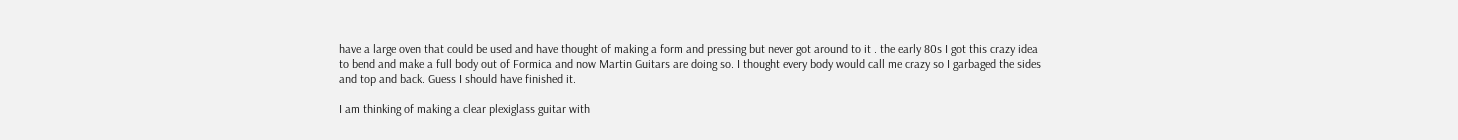have a large oven that could be used and have thought of making a form and pressing but never got around to it . the early 80s I got this crazy idea to bend and make a full body out of Formica and now Martin Guitars are doing so. I thought every body would call me crazy so I garbaged the sides and top and back. Guess I should have finished it.

I am thinking of making a clear plexiglass guitar with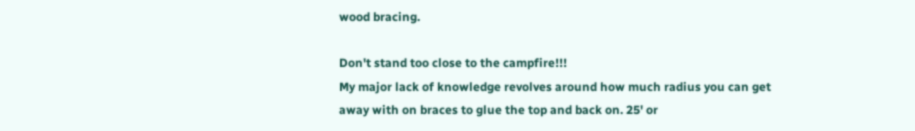wood bracing.

Don't stand too close to the campfire!!!
My major lack of knowledge revolves around how much radius you can get away with on braces to glue the top and back on. 25' or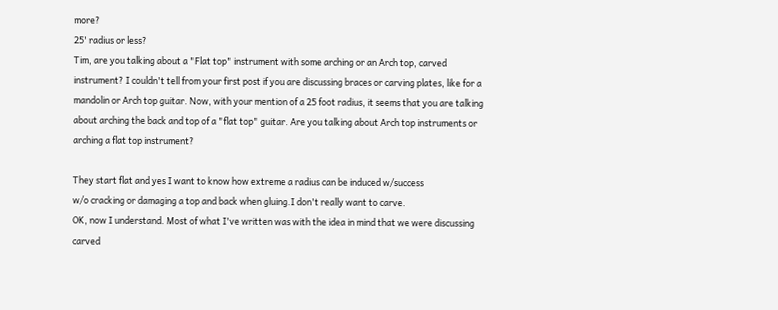more?
25' radius or less?
Tim, are you talking about a "Flat top" instrument with some arching or an Arch top, carved instrument? I couldn't tell from your first post if you are discussing braces or carving plates, like for a mandolin or Arch top guitar. Now, with your mention of a 25 foot radius, it seems that you are talking about arching the back and top of a "flat top" guitar. Are you talking about Arch top instruments or arching a flat top instrument?

They start flat and yes I want to know how extreme a radius can be induced w/success
w/o cracking or damaging a top and back when gluing.I don't really want to carve.
OK, now I understand. Most of what I've written was with the idea in mind that we were discussing carved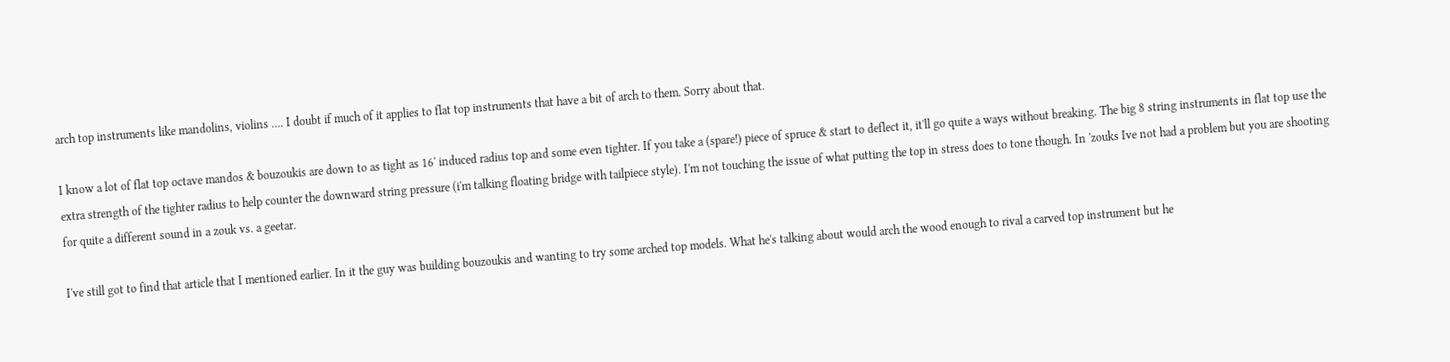arch top instruments like mandolins, violins .... I doubt if much of it applies to flat top instruments that have a bit of arch to them. Sorry about that.

I know a lot of flat top octave mandos & bouzoukis are down to as tight as 16' induced radius top and some even tighter. If you take a (spare!) piece of spruce & start to deflect it, it'll go quite a ways without breaking. The big 8 string instruments in flat top use the extra strength of the tighter radius to help counter the downward string pressure (i'm talking floating bridge with tailpiece style). I'm not touching the issue of what putting the top in stress does to tone though. In 'zouks Ive not had a problem but you are shooting for quite a different sound in a zouk vs. a geetar.

I've still got to find that article that I mentioned earlier. In it the guy was building bouzoukis and wanting to try some arched top models. What he's talking about would arch the wood enough to rival a carved top instrument but he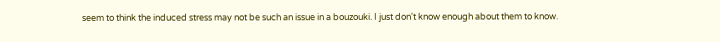seem to think the induced stress may not be such an issue in a bouzouki. I just don't know enough about them to know.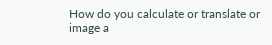How do you calculate or translate or image a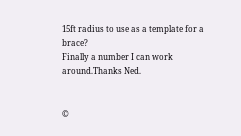15ft radius to use as a template for a brace?
Finally a number I can work around.Thanks Ned.


©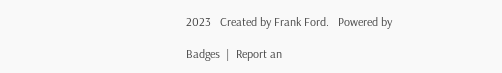2023   Created by Frank Ford.   Powered by

Badges  |  Report an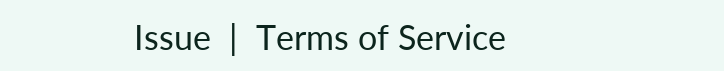Issue  |  Terms of Service